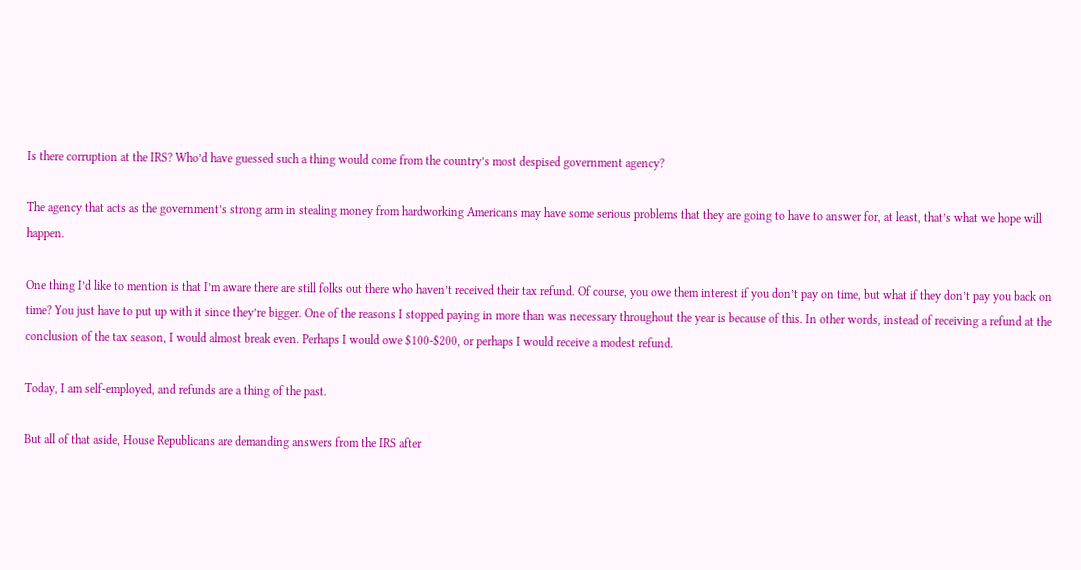Is there corruption at the IRS? Who’d have guessed such a thing would come from the country’s most despised government agency?

The agency that acts as the government’s strong arm in stealing money from hardworking Americans may have some serious problems that they are going to have to answer for, at least, that’s what we hope will happen.

One thing I’d like to mention is that I’m aware there are still folks out there who haven’t received their tax refund. Of course, you owe them interest if you don’t pay on time, but what if they don’t pay you back on time? You just have to put up with it since they’re bigger. One of the reasons I stopped paying in more than was necessary throughout the year is because of this. In other words, instead of receiving a refund at the conclusion of the tax season, I would almost break even. Perhaps I would owe $100-$200, or perhaps I would receive a modest refund.

Today, I am self-employed, and refunds are a thing of the past.

But all of that aside, House Republicans are demanding answers from the IRS after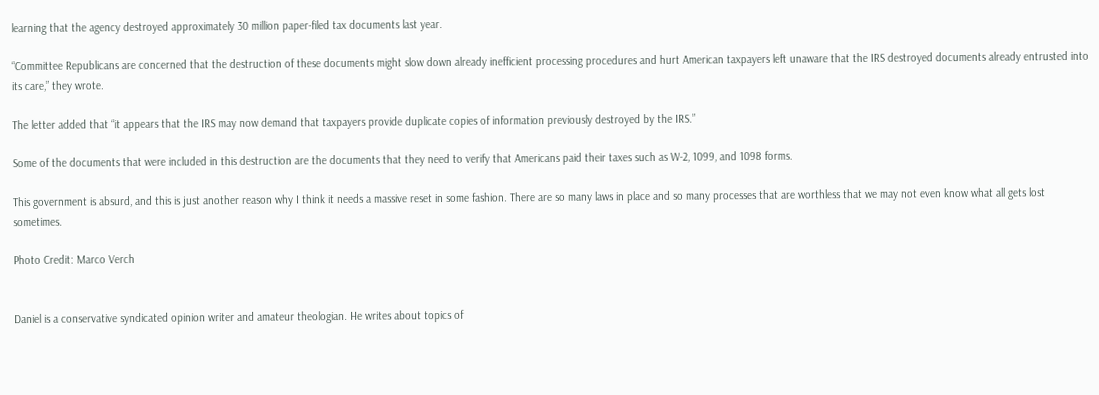learning that the agency destroyed approximately 30 million paper-filed tax documents last year.

“Committee Republicans are concerned that the destruction of these documents might slow down already inefficient processing procedures and hurt American taxpayers left unaware that the IRS destroyed documents already entrusted into its care,” they wrote.

The letter added that “it appears that the IRS may now demand that taxpayers provide duplicate copies of information previously destroyed by the IRS.”

Some of the documents that were included in this destruction are the documents that they need to verify that Americans paid their taxes such as W-2, 1099, and 1098 forms.

This government is absurd, and this is just another reason why I think it needs a massive reset in some fashion. There are so many laws in place and so many processes that are worthless that we may not even know what all gets lost sometimes.

Photo Credit: Marco Verch


Daniel is a conservative syndicated opinion writer and amateur theologian. He writes about topics of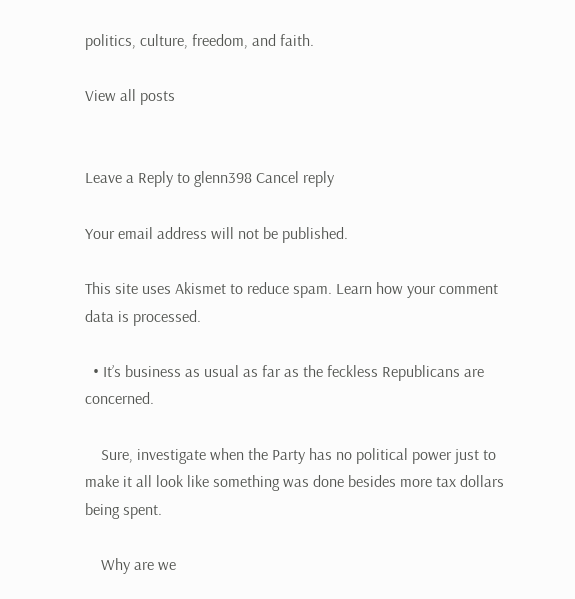politics, culture, freedom, and faith.

View all posts


Leave a Reply to glenn398 Cancel reply

Your email address will not be published.

This site uses Akismet to reduce spam. Learn how your comment data is processed.

  • It’s business as usual as far as the feckless Republicans are concerned.

    Sure, investigate when the Party has no political power just to make it all look like something was done besides more tax dollars being spent.

    Why are we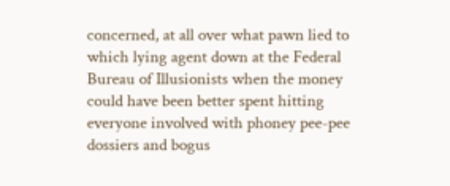concerned, at all over what pawn lied to which lying agent down at the Federal Bureau of Illusionists when the money could have been better spent hitting everyone involved with phoney pee-pee dossiers and bogus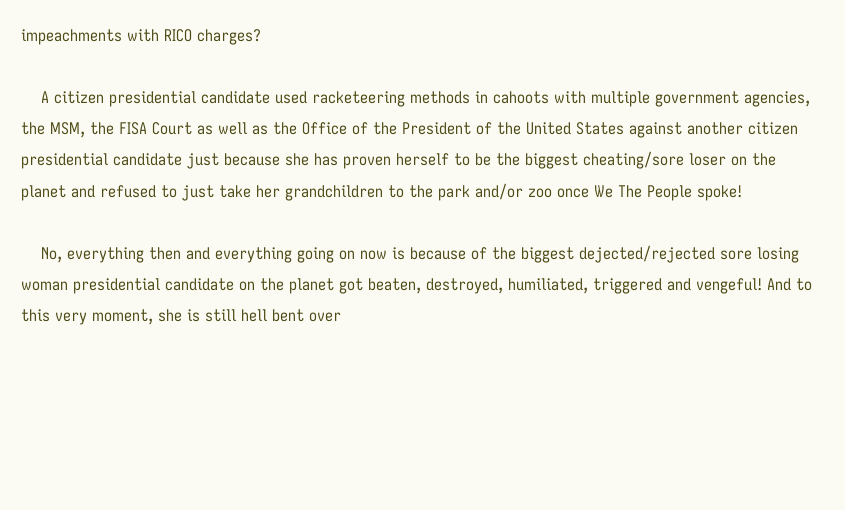impeachments with RICO charges?

    A citizen presidential candidate used racketeering methods in cahoots with multiple government agencies, the MSM, the FISA Court as well as the Office of the President of the United States against another citizen presidential candidate just because she has proven herself to be the biggest cheating/sore loser on the planet and refused to just take her grandchildren to the park and/or zoo once We The People spoke!

    No, everything then and everything going on now is because of the biggest dejected/rejected sore losing woman presidential candidate on the planet got beaten, destroyed, humiliated, triggered and vengeful! And to this very moment, she is still hell bent over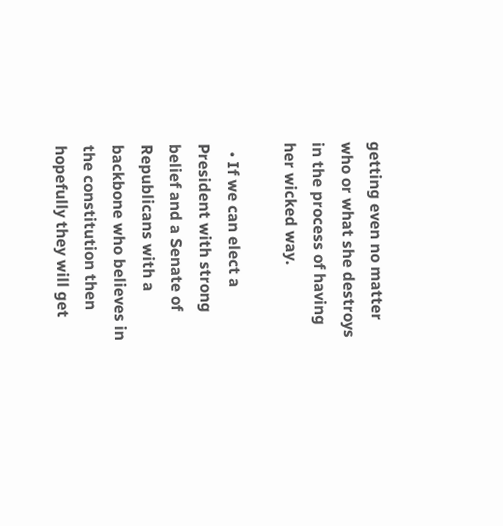getting even no matter who or what she destroys in the process of having her wicked way.

  • If we can elect a President with strong belief and a Senate of Republicans with a backbone who believes in the constitution then hopefully they will get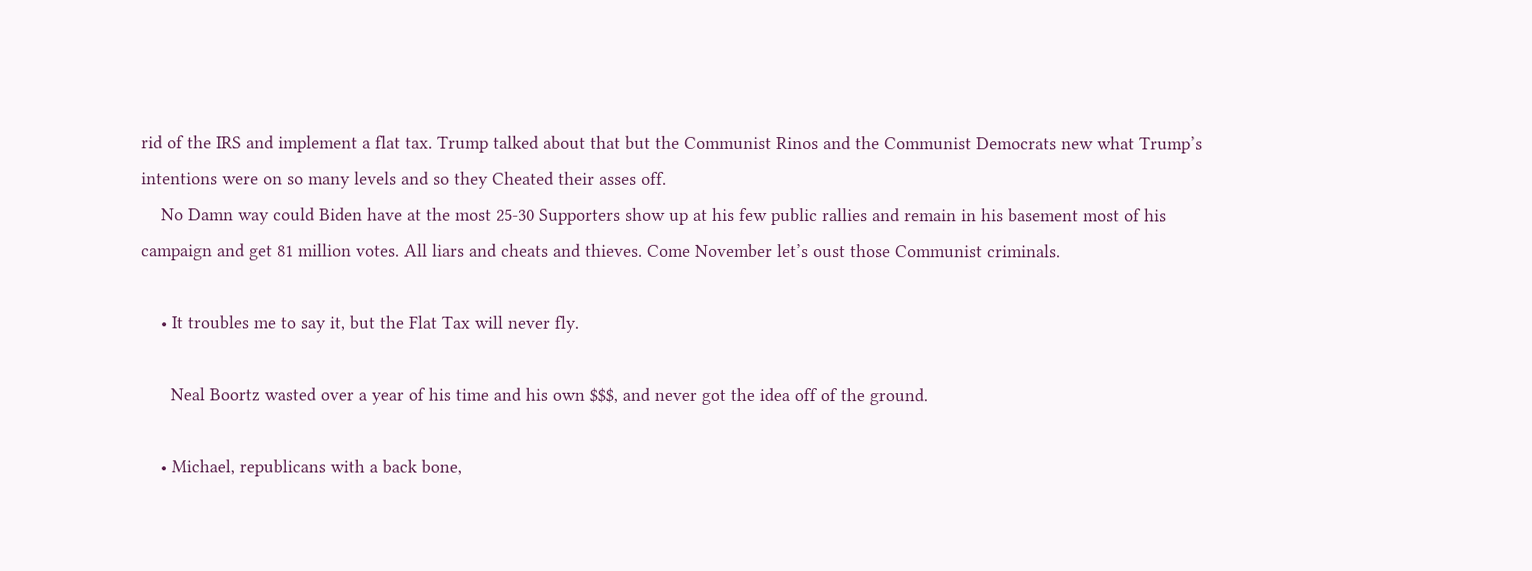rid of the IRS and implement a flat tax. Trump talked about that but the Communist Rinos and the Communist Democrats new what Trump’s intentions were on so many levels and so they Cheated their asses off.
    No Damn way could Biden have at the most 25-30 Supporters show up at his few public rallies and remain in his basement most of his campaign and get 81 million votes. All liars and cheats and thieves. Come November let’s oust those Communist criminals.

    • It troubles me to say it, but the Flat Tax will never fly.

      Neal Boortz wasted over a year of his time and his own $$$, and never got the idea off of the ground.

    • Michael, republicans with a back bone,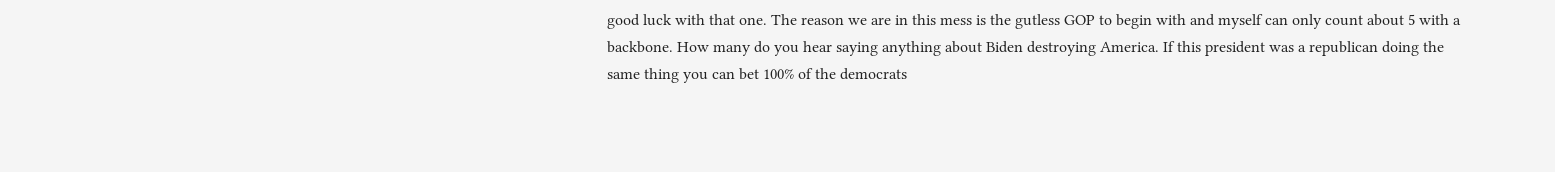good luck with that one. The reason we are in this mess is the gutless GOP to begin with and myself can only count about 5 with a backbone. How many do you hear saying anything about Biden destroying America. If this president was a republican doing the same thing you can bet 100% of the democrats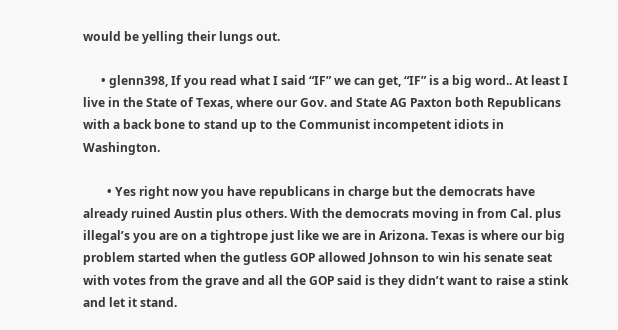would be yelling their lungs out.

      • glenn398, If you read what I said “IF” we can get, “IF” is a big word.. At least I live in the State of Texas, where our Gov. and State AG Paxton both Republicans with a back bone to stand up to the Communist incompetent idiots in Washington.

        • Yes right now you have republicans in charge but the democrats have already ruined Austin plus others. With the democrats moving in from Cal. plus illegal’s you are on a tightrope just like we are in Arizona. Texas is where our big problem started when the gutless GOP allowed Johnson to win his senate seat with votes from the grave and all the GOP said is they didn’t want to raise a stink and let it stand.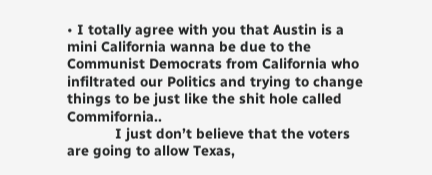• I totally agree with you that Austin is a mini California wanna be due to the Communist Democrats from California who infiltrated our Politics and trying to change things to be just like the shit hole called Commifornia..
            I just don’t believe that the voters are going to allow Texas,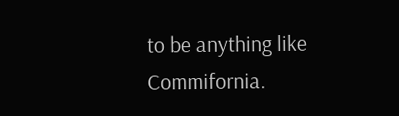to be anything like Commifornia.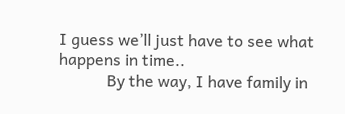I guess we’ll just have to see what happens in time..
            By the way, I have family in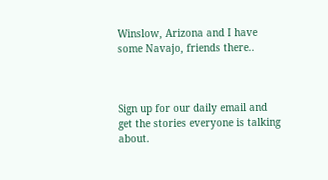Winslow, Arizona and I have some Navajo, friends there..



Sign up for our daily email and get the stories everyone is talking about.